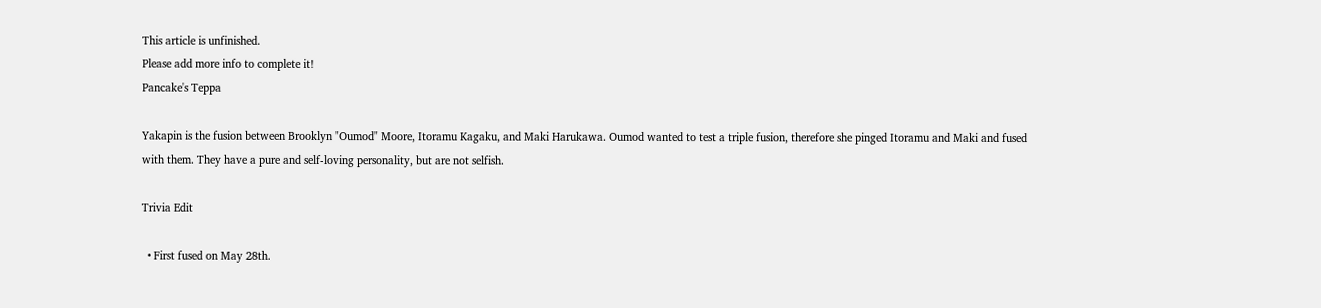This article is unfinished.
Please add more info to complete it!
Pancake's Teppa

Yakapin is the fusion between Brooklyn "Oumod" Moore, Itoramu Kagaku, and Maki Harukawa. Oumod wanted to test a triple fusion, therefore she pinged Itoramu and Maki and fused with them. They have a pure and self-loving personality, but are not selfish.

Trivia Edit

  • First fused on May 28th.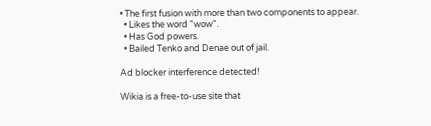• The first fusion with more than two components to appear.
  • Likes the word "wow".
  • Has God powers.
  • Bailed Tenko and Denae out of jail.

Ad blocker interference detected!

Wikia is a free-to-use site that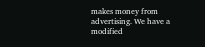makes money from advertising. We have a modified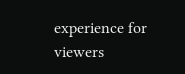experience for viewers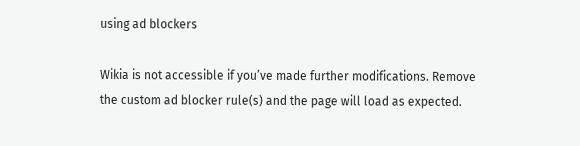using ad blockers

Wikia is not accessible if you’ve made further modifications. Remove the custom ad blocker rule(s) and the page will load as expected.